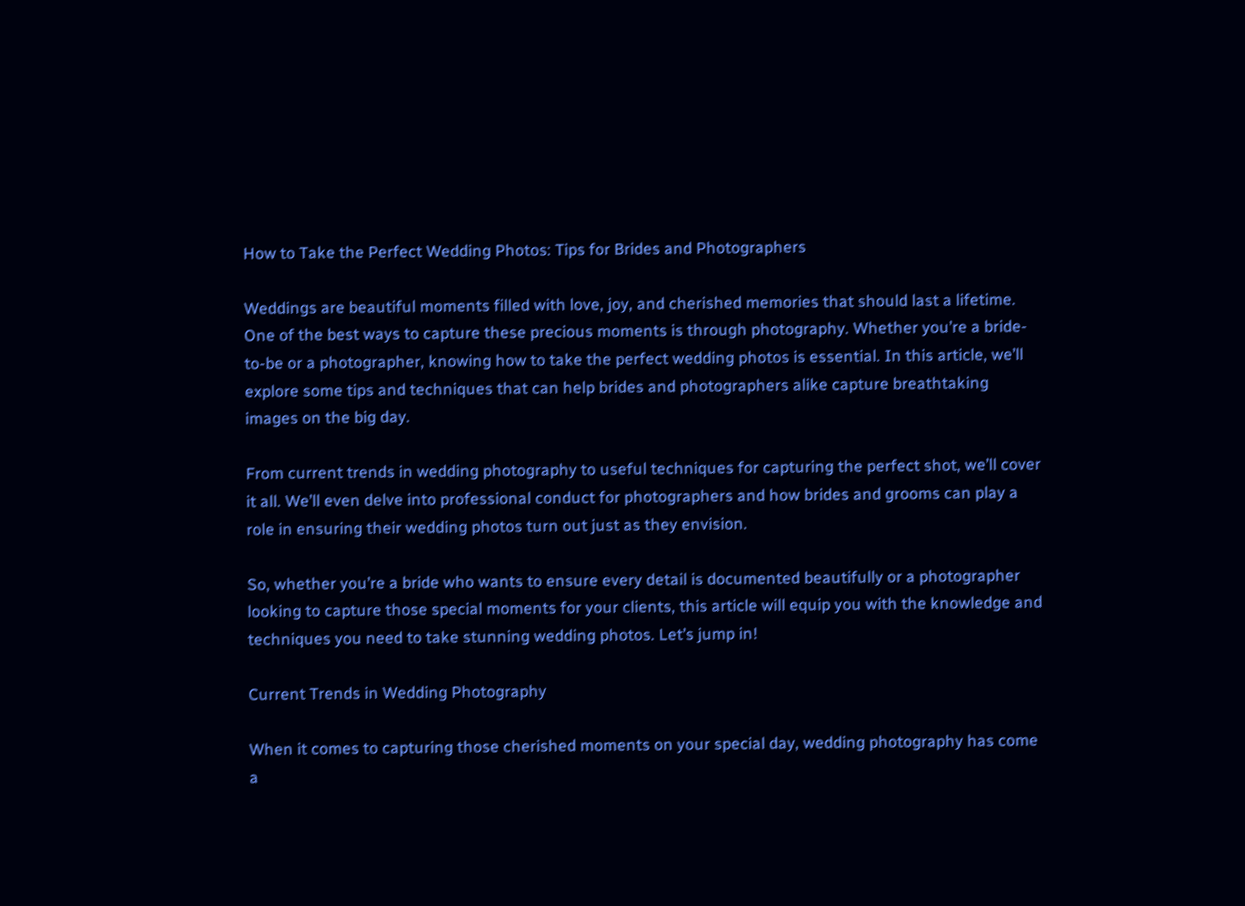How to Take the Perfect Wedding Photos: Tips for Brides and Photographers

Weddings are beautiful moments filled with love, joy, and cherished memories that should last a lifetime. One of the best ways to capture these precious moments is through photography. Whether you’re a bride-to-be or a photographer, knowing how to take the perfect wedding photos is essential. In this article, we’ll explore some tips and techniques that can help brides and photographers alike capture breathtaking images on the big day.

From current trends in wedding photography to useful techniques for capturing the perfect shot, we’ll cover it all. We’ll even delve into professional conduct for photographers and how brides and grooms can play a role in ensuring their wedding photos turn out just as they envision.

So, whether you’re a bride who wants to ensure every detail is documented beautifully or a photographer looking to capture those special moments for your clients, this article will equip you with the knowledge and techniques you need to take stunning wedding photos. Let’s jump in!

Current Trends in Wedding Photography

When it comes to capturing those cherished moments on your special day, wedding photography has come a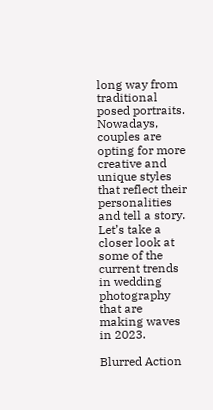long way from traditional posed portraits. Nowadays, couples are opting for more creative and unique styles that reflect their personalities and tell a story. Let’s take a closer look at some of the current trends in wedding photography that are making waves in 2023.

Blurred Action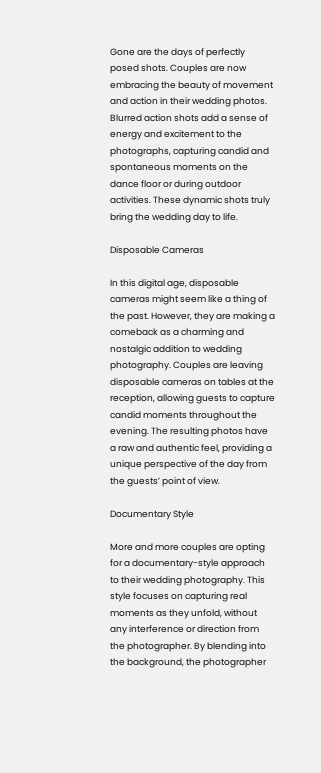Gone are the days of perfectly posed shots. Couples are now embracing the beauty of movement and action in their wedding photos. Blurred action shots add a sense of energy and excitement to the photographs, capturing candid and spontaneous moments on the dance floor or during outdoor activities. These dynamic shots truly bring the wedding day to life.

Disposable Cameras

In this digital age, disposable cameras might seem like a thing of the past. However, they are making a comeback as a charming and nostalgic addition to wedding photography. Couples are leaving disposable cameras on tables at the reception, allowing guests to capture candid moments throughout the evening. The resulting photos have a raw and authentic feel, providing a unique perspective of the day from the guests’ point of view.

Documentary Style

More and more couples are opting for a documentary-style approach to their wedding photography. This style focuses on capturing real moments as they unfold, without any interference or direction from the photographer. By blending into the background, the photographer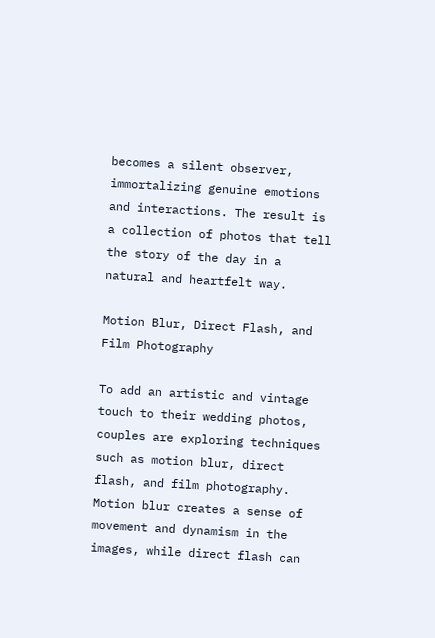becomes a silent observer, immortalizing genuine emotions and interactions. The result is a collection of photos that tell the story of the day in a natural and heartfelt way.

Motion Blur, Direct Flash, and Film Photography

To add an artistic and vintage touch to their wedding photos, couples are exploring techniques such as motion blur, direct flash, and film photography. Motion blur creates a sense of movement and dynamism in the images, while direct flash can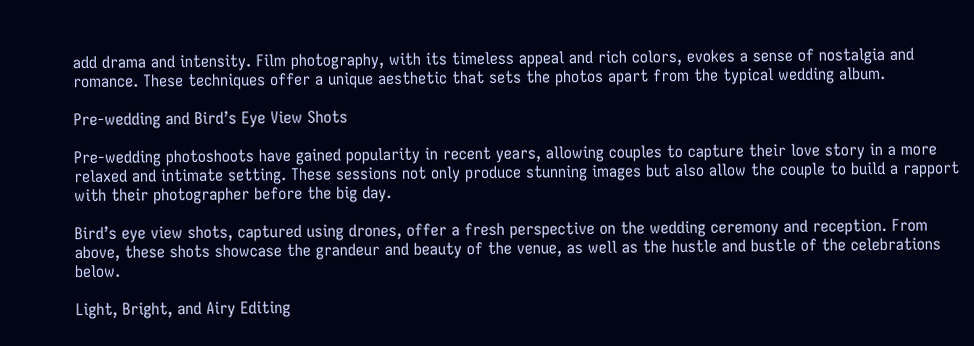add drama and intensity. Film photography, with its timeless appeal and rich colors, evokes a sense of nostalgia and romance. These techniques offer a unique aesthetic that sets the photos apart from the typical wedding album.

Pre-wedding and Bird’s Eye View Shots

Pre-wedding photoshoots have gained popularity in recent years, allowing couples to capture their love story in a more relaxed and intimate setting. These sessions not only produce stunning images but also allow the couple to build a rapport with their photographer before the big day.

Bird’s eye view shots, captured using drones, offer a fresh perspective on the wedding ceremony and reception. From above, these shots showcase the grandeur and beauty of the venue, as well as the hustle and bustle of the celebrations below.

Light, Bright, and Airy Editing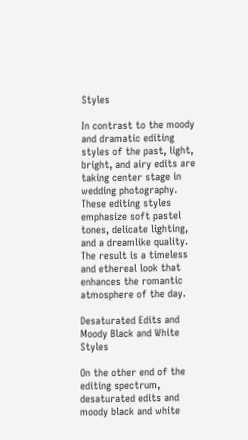Styles

In contrast to the moody and dramatic editing styles of the past, light, bright, and airy edits are taking center stage in wedding photography. These editing styles emphasize soft pastel tones, delicate lighting, and a dreamlike quality. The result is a timeless and ethereal look that enhances the romantic atmosphere of the day.

Desaturated Edits and Moody Black and White Styles

On the other end of the editing spectrum, desaturated edits and moody black and white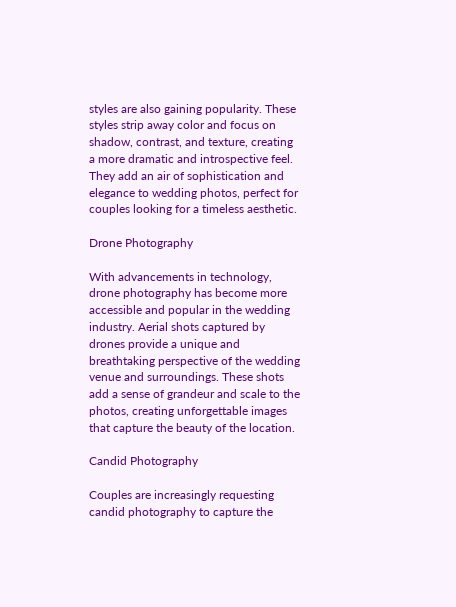styles are also gaining popularity. These styles strip away color and focus on shadow, contrast, and texture, creating a more dramatic and introspective feel. They add an air of sophistication and elegance to wedding photos, perfect for couples looking for a timeless aesthetic.

Drone Photography

With advancements in technology, drone photography has become more accessible and popular in the wedding industry. Aerial shots captured by drones provide a unique and breathtaking perspective of the wedding venue and surroundings. These shots add a sense of grandeur and scale to the photos, creating unforgettable images that capture the beauty of the location.

Candid Photography

Couples are increasingly requesting candid photography to capture the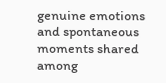genuine emotions and spontaneous moments shared among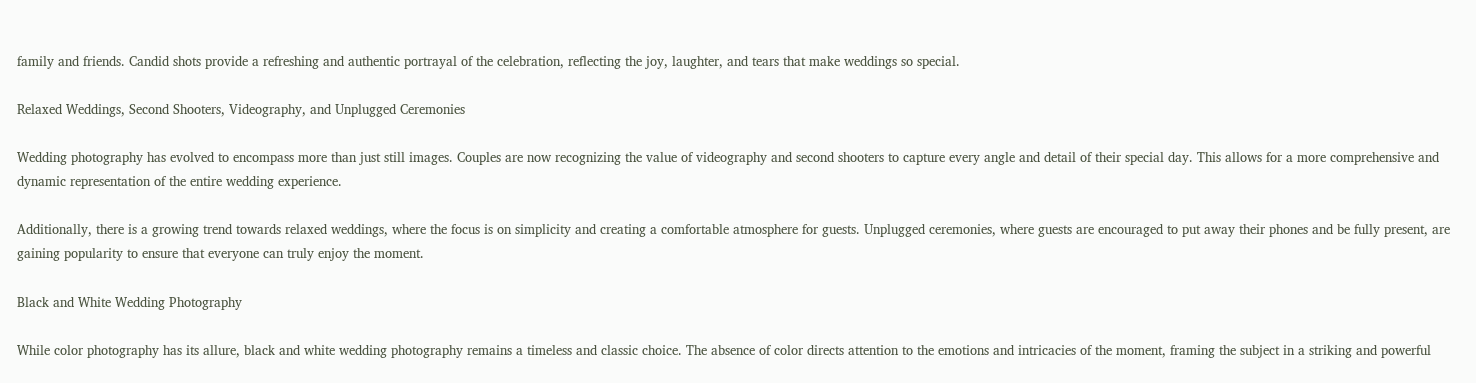family and friends. Candid shots provide a refreshing and authentic portrayal of the celebration, reflecting the joy, laughter, and tears that make weddings so special.

Relaxed Weddings, Second Shooters, Videography, and Unplugged Ceremonies

Wedding photography has evolved to encompass more than just still images. Couples are now recognizing the value of videography and second shooters to capture every angle and detail of their special day. This allows for a more comprehensive and dynamic representation of the entire wedding experience.

Additionally, there is a growing trend towards relaxed weddings, where the focus is on simplicity and creating a comfortable atmosphere for guests. Unplugged ceremonies, where guests are encouraged to put away their phones and be fully present, are gaining popularity to ensure that everyone can truly enjoy the moment.

Black and White Wedding Photography

While color photography has its allure, black and white wedding photography remains a timeless and classic choice. The absence of color directs attention to the emotions and intricacies of the moment, framing the subject in a striking and powerful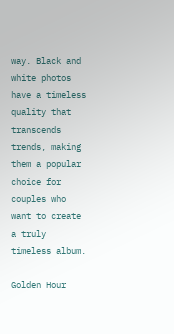way. Black and white photos have a timeless quality that transcends trends, making them a popular choice for couples who want to create a truly timeless album.

Golden Hour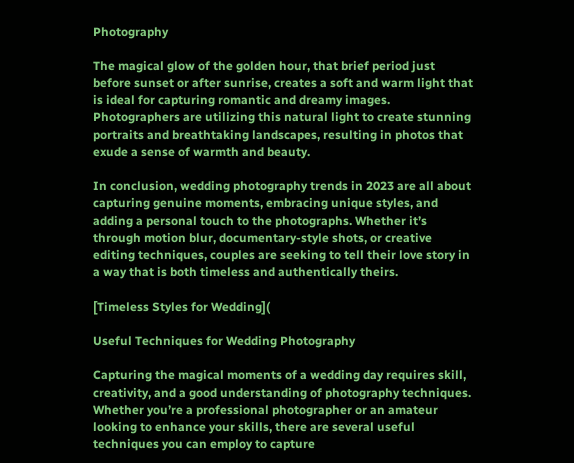Photography

The magical glow of the golden hour, that brief period just before sunset or after sunrise, creates a soft and warm light that is ideal for capturing romantic and dreamy images. Photographers are utilizing this natural light to create stunning portraits and breathtaking landscapes, resulting in photos that exude a sense of warmth and beauty.

In conclusion, wedding photography trends in 2023 are all about capturing genuine moments, embracing unique styles, and adding a personal touch to the photographs. Whether it’s through motion blur, documentary-style shots, or creative editing techniques, couples are seeking to tell their love story in a way that is both timeless and authentically theirs.

[Timeless Styles for Wedding](

Useful Techniques for Wedding Photography

Capturing the magical moments of a wedding day requires skill, creativity, and a good understanding of photography techniques. Whether you’re a professional photographer or an amateur looking to enhance your skills, there are several useful techniques you can employ to capture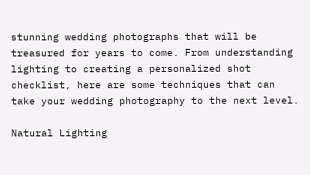stunning wedding photographs that will be treasured for years to come. From understanding lighting to creating a personalized shot checklist, here are some techniques that can take your wedding photography to the next level.

Natural Lighting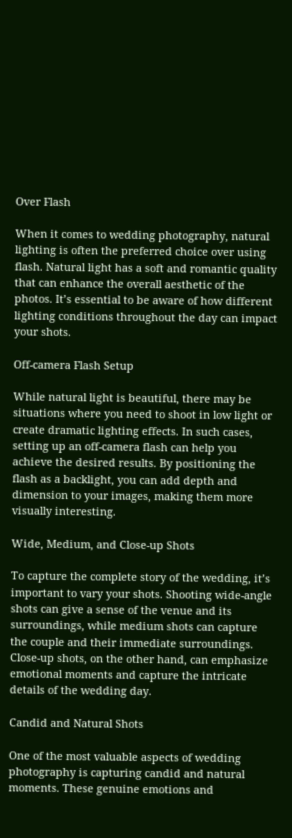Over Flash

When it comes to wedding photography, natural lighting is often the preferred choice over using flash. Natural light has a soft and romantic quality that can enhance the overall aesthetic of the photos. It’s essential to be aware of how different lighting conditions throughout the day can impact your shots.

Off-camera Flash Setup

While natural light is beautiful, there may be situations where you need to shoot in low light or create dramatic lighting effects. In such cases, setting up an off-camera flash can help you achieve the desired results. By positioning the flash as a backlight, you can add depth and dimension to your images, making them more visually interesting.

Wide, Medium, and Close-up Shots

To capture the complete story of the wedding, it’s important to vary your shots. Shooting wide-angle shots can give a sense of the venue and its surroundings, while medium shots can capture the couple and their immediate surroundings. Close-up shots, on the other hand, can emphasize emotional moments and capture the intricate details of the wedding day.

Candid and Natural Shots

One of the most valuable aspects of wedding photography is capturing candid and natural moments. These genuine emotions and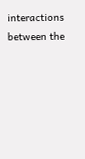interactions between the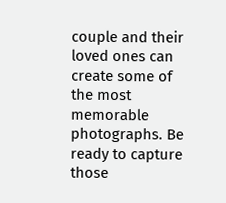couple and their loved ones can create some of the most memorable photographs. Be ready to capture those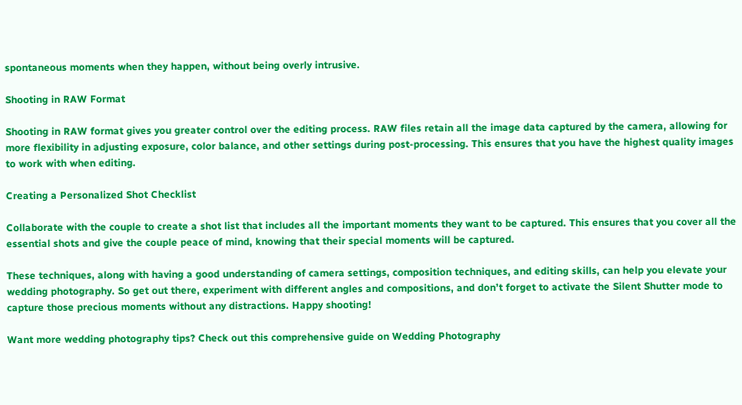spontaneous moments when they happen, without being overly intrusive.

Shooting in RAW Format

Shooting in RAW format gives you greater control over the editing process. RAW files retain all the image data captured by the camera, allowing for more flexibility in adjusting exposure, color balance, and other settings during post-processing. This ensures that you have the highest quality images to work with when editing.

Creating a Personalized Shot Checklist

Collaborate with the couple to create a shot list that includes all the important moments they want to be captured. This ensures that you cover all the essential shots and give the couple peace of mind, knowing that their special moments will be captured.

These techniques, along with having a good understanding of camera settings, composition techniques, and editing skills, can help you elevate your wedding photography. So get out there, experiment with different angles and compositions, and don’t forget to activate the Silent Shutter mode to capture those precious moments without any distractions. Happy shooting!

Want more wedding photography tips? Check out this comprehensive guide on Wedding Photography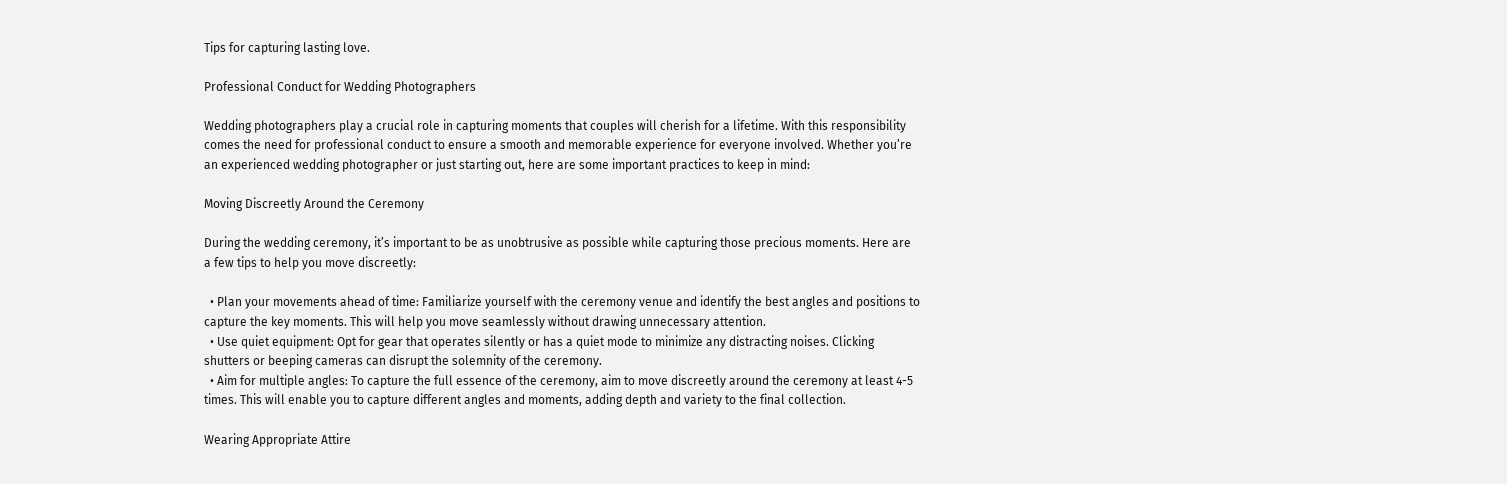Tips for capturing lasting love.

Professional Conduct for Wedding Photographers

Wedding photographers play a crucial role in capturing moments that couples will cherish for a lifetime. With this responsibility comes the need for professional conduct to ensure a smooth and memorable experience for everyone involved. Whether you’re an experienced wedding photographer or just starting out, here are some important practices to keep in mind:

Moving Discreetly Around the Ceremony

During the wedding ceremony, it’s important to be as unobtrusive as possible while capturing those precious moments. Here are a few tips to help you move discreetly:

  • Plan your movements ahead of time: Familiarize yourself with the ceremony venue and identify the best angles and positions to capture the key moments. This will help you move seamlessly without drawing unnecessary attention.
  • Use quiet equipment: Opt for gear that operates silently or has a quiet mode to minimize any distracting noises. Clicking shutters or beeping cameras can disrupt the solemnity of the ceremony.
  • Aim for multiple angles: To capture the full essence of the ceremony, aim to move discreetly around the ceremony at least 4-5 times. This will enable you to capture different angles and moments, adding depth and variety to the final collection.

Wearing Appropriate Attire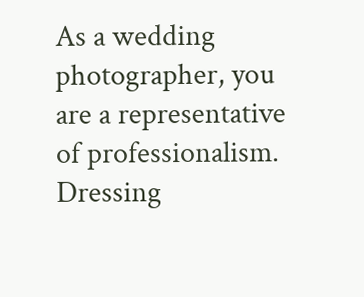As a wedding photographer, you are a representative of professionalism. Dressing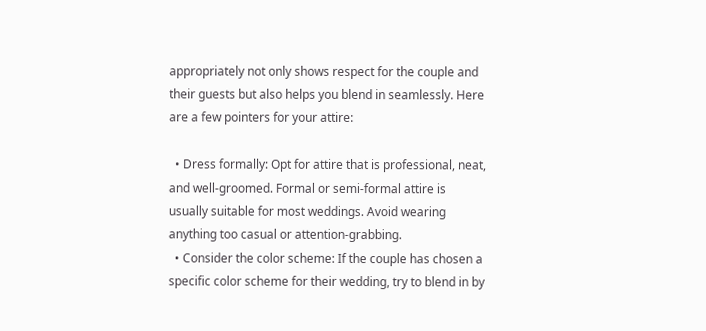appropriately not only shows respect for the couple and their guests but also helps you blend in seamlessly. Here are a few pointers for your attire:

  • Dress formally: Opt for attire that is professional, neat, and well-groomed. Formal or semi-formal attire is usually suitable for most weddings. Avoid wearing anything too casual or attention-grabbing.
  • Consider the color scheme: If the couple has chosen a specific color scheme for their wedding, try to blend in by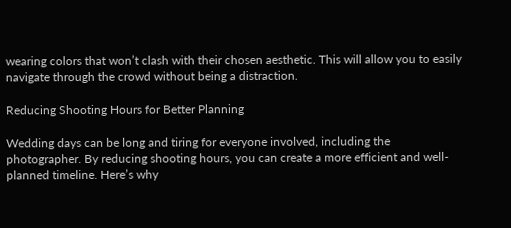wearing colors that won’t clash with their chosen aesthetic. This will allow you to easily navigate through the crowd without being a distraction.

Reducing Shooting Hours for Better Planning

Wedding days can be long and tiring for everyone involved, including the photographer. By reducing shooting hours, you can create a more efficient and well-planned timeline. Here’s why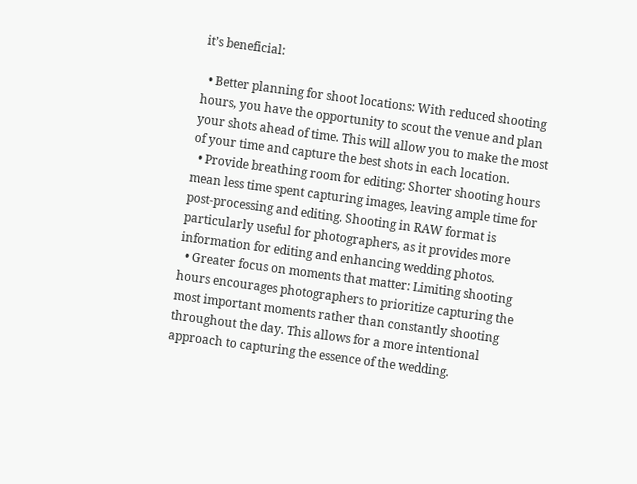it’s beneficial:

  • Better planning for shoot locations: With reduced shooting hours, you have the opportunity to scout the venue and plan your shots ahead of time. This will allow you to make the most of your time and capture the best shots in each location.
  • Provide breathing room for editing: Shorter shooting hours mean less time spent capturing images, leaving ample time for post-processing and editing. Shooting in RAW format is particularly useful for photographers, as it provides more information for editing and enhancing wedding photos.
  • Greater focus on moments that matter: Limiting shooting hours encourages photographers to prioritize capturing the most important moments rather than constantly shooting throughout the day. This allows for a more intentional approach to capturing the essence of the wedding.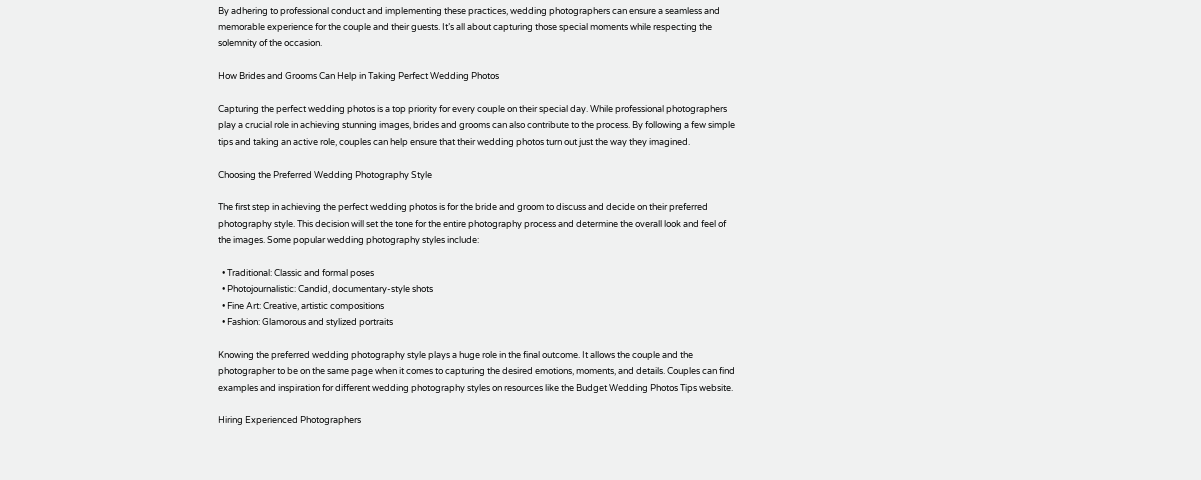By adhering to professional conduct and implementing these practices, wedding photographers can ensure a seamless and memorable experience for the couple and their guests. It’s all about capturing those special moments while respecting the solemnity of the occasion.

How Brides and Grooms Can Help in Taking Perfect Wedding Photos

Capturing the perfect wedding photos is a top priority for every couple on their special day. While professional photographers play a crucial role in achieving stunning images, brides and grooms can also contribute to the process. By following a few simple tips and taking an active role, couples can help ensure that their wedding photos turn out just the way they imagined.

Choosing the Preferred Wedding Photography Style

The first step in achieving the perfect wedding photos is for the bride and groom to discuss and decide on their preferred photography style. This decision will set the tone for the entire photography process and determine the overall look and feel of the images. Some popular wedding photography styles include:

  • Traditional: Classic and formal poses
  • Photojournalistic: Candid, documentary-style shots
  • Fine Art: Creative, artistic compositions
  • Fashion: Glamorous and stylized portraits

Knowing the preferred wedding photography style plays a huge role in the final outcome. It allows the couple and the photographer to be on the same page when it comes to capturing the desired emotions, moments, and details. Couples can find examples and inspiration for different wedding photography styles on resources like the Budget Wedding Photos Tips website.

Hiring Experienced Photographers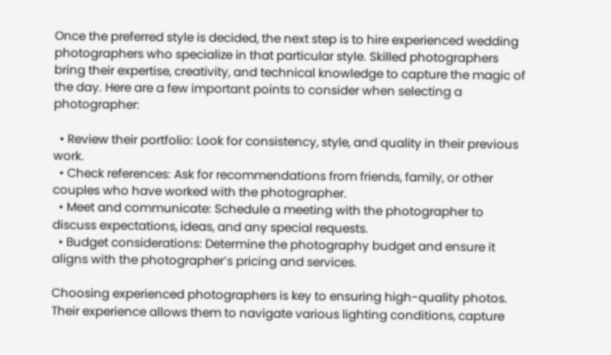Once the preferred style is decided, the next step is to hire experienced wedding photographers who specialize in that particular style. Skilled photographers bring their expertise, creativity, and technical knowledge to capture the magic of the day. Here are a few important points to consider when selecting a photographer:

  • Review their portfolio: Look for consistency, style, and quality in their previous work.
  • Check references: Ask for recommendations from friends, family, or other couples who have worked with the photographer.
  • Meet and communicate: Schedule a meeting with the photographer to discuss expectations, ideas, and any special requests.
  • Budget considerations: Determine the photography budget and ensure it aligns with the photographer’s pricing and services.

Choosing experienced photographers is key to ensuring high-quality photos. Their experience allows them to navigate various lighting conditions, capture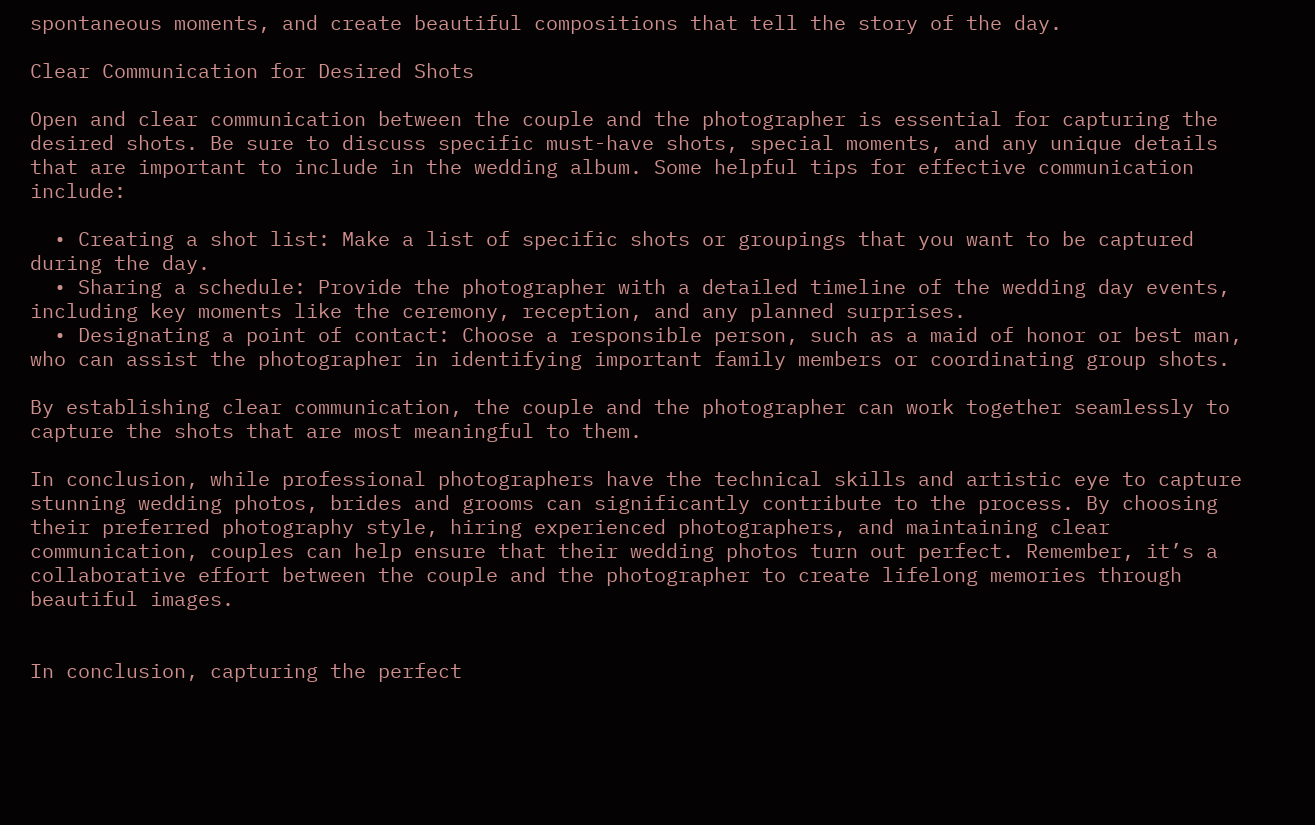spontaneous moments, and create beautiful compositions that tell the story of the day.

Clear Communication for Desired Shots

Open and clear communication between the couple and the photographer is essential for capturing the desired shots. Be sure to discuss specific must-have shots, special moments, and any unique details that are important to include in the wedding album. Some helpful tips for effective communication include:

  • Creating a shot list: Make a list of specific shots or groupings that you want to be captured during the day.
  • Sharing a schedule: Provide the photographer with a detailed timeline of the wedding day events, including key moments like the ceremony, reception, and any planned surprises.
  • Designating a point of contact: Choose a responsible person, such as a maid of honor or best man, who can assist the photographer in identifying important family members or coordinating group shots.

By establishing clear communication, the couple and the photographer can work together seamlessly to capture the shots that are most meaningful to them.

In conclusion, while professional photographers have the technical skills and artistic eye to capture stunning wedding photos, brides and grooms can significantly contribute to the process. By choosing their preferred photography style, hiring experienced photographers, and maintaining clear communication, couples can help ensure that their wedding photos turn out perfect. Remember, it’s a collaborative effort between the couple and the photographer to create lifelong memories through beautiful images.


In conclusion, capturing the perfect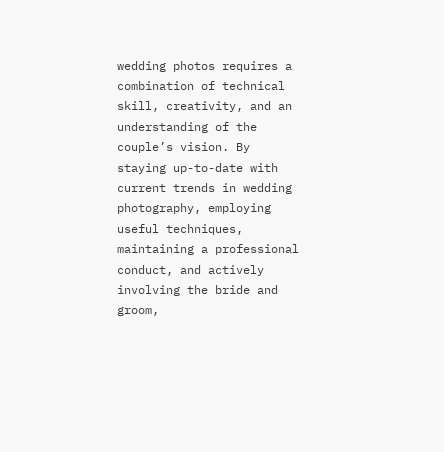wedding photos requires a combination of technical skill, creativity, and an understanding of the couple’s vision. By staying up-to-date with current trends in wedding photography, employing useful techniques, maintaining a professional conduct, and actively involving the bride and groom,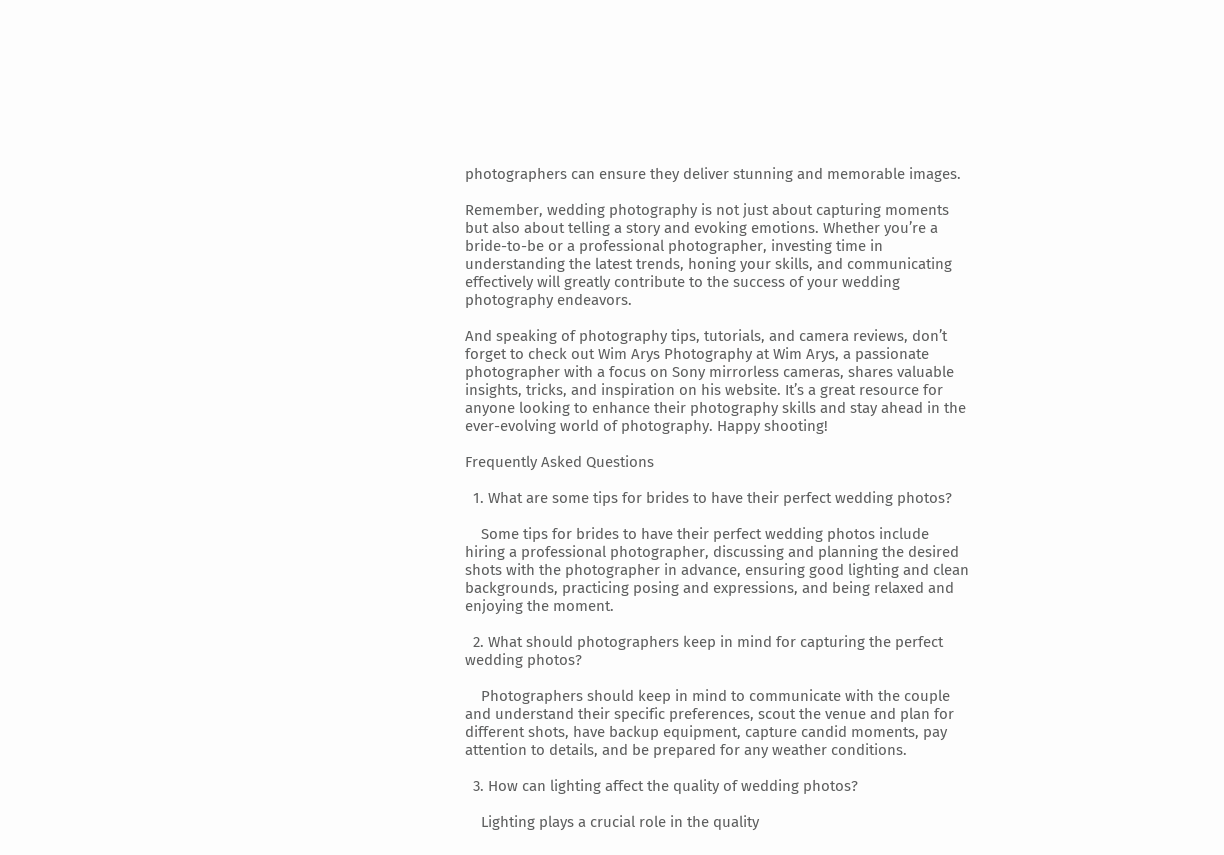photographers can ensure they deliver stunning and memorable images.

Remember, wedding photography is not just about capturing moments but also about telling a story and evoking emotions. Whether you’re a bride-to-be or a professional photographer, investing time in understanding the latest trends, honing your skills, and communicating effectively will greatly contribute to the success of your wedding photography endeavors.

And speaking of photography tips, tutorials, and camera reviews, don’t forget to check out Wim Arys Photography at Wim Arys, a passionate photographer with a focus on Sony mirrorless cameras, shares valuable insights, tricks, and inspiration on his website. It’s a great resource for anyone looking to enhance their photography skills and stay ahead in the ever-evolving world of photography. Happy shooting!

Frequently Asked Questions

  1. What are some tips for brides to have their perfect wedding photos?

    Some tips for brides to have their perfect wedding photos include hiring a professional photographer, discussing and planning the desired shots with the photographer in advance, ensuring good lighting and clean backgrounds, practicing posing and expressions, and being relaxed and enjoying the moment.

  2. What should photographers keep in mind for capturing the perfect wedding photos?

    Photographers should keep in mind to communicate with the couple and understand their specific preferences, scout the venue and plan for different shots, have backup equipment, capture candid moments, pay attention to details, and be prepared for any weather conditions.

  3. How can lighting affect the quality of wedding photos?

    Lighting plays a crucial role in the quality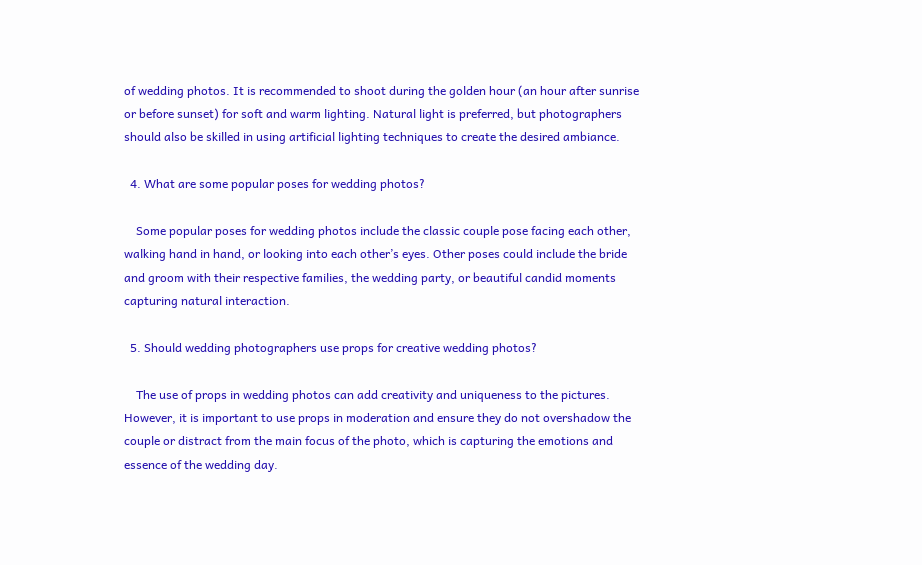of wedding photos. It is recommended to shoot during the golden hour (an hour after sunrise or before sunset) for soft and warm lighting. Natural light is preferred, but photographers should also be skilled in using artificial lighting techniques to create the desired ambiance.

  4. What are some popular poses for wedding photos?

    Some popular poses for wedding photos include the classic couple pose facing each other, walking hand in hand, or looking into each other’s eyes. Other poses could include the bride and groom with their respective families, the wedding party, or beautiful candid moments capturing natural interaction.

  5. Should wedding photographers use props for creative wedding photos?

    The use of props in wedding photos can add creativity and uniqueness to the pictures. However, it is important to use props in moderation and ensure they do not overshadow the couple or distract from the main focus of the photo, which is capturing the emotions and essence of the wedding day.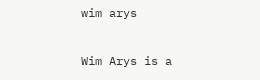wim arys

Wim Arys is a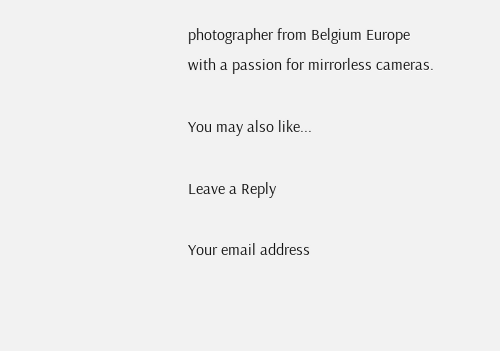photographer from Belgium Europe with a passion for mirrorless cameras.

You may also like...

Leave a Reply

Your email address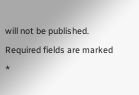will not be published. Required fields are marked *